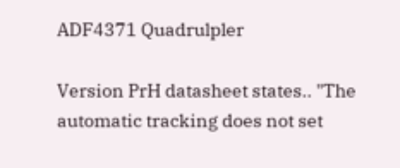ADF4371 Quadrulpler

Version PrH datasheet states.. "The automatic tracking does not set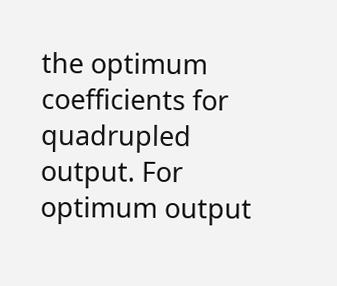the optimum
coefficients for quadrupled output. For optimum output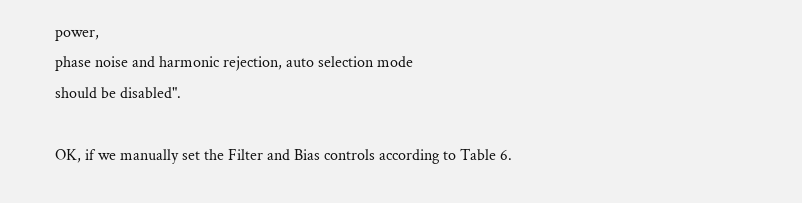power,
phase noise and harmonic rejection, auto selection mode
should be disabled".

OK, if we manually set the Filter and Bias controls according to Table 6.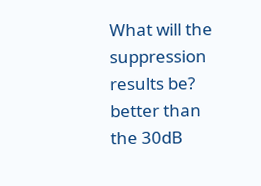What will the suppression results be?   better than the 30dB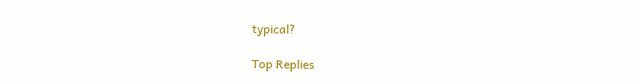typical?

Top Replies